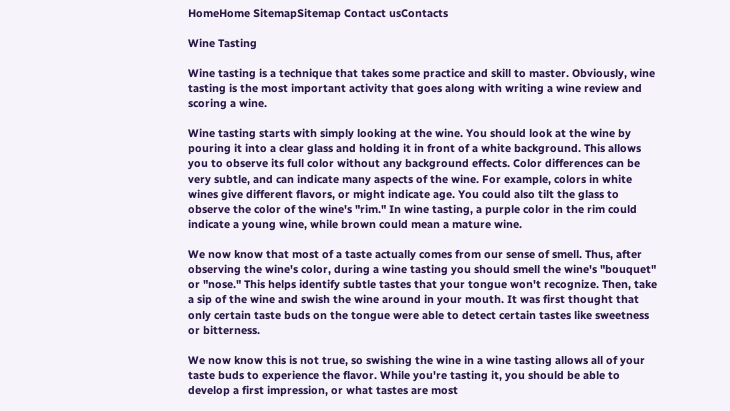HomeHome SitemapSitemap Contact usContacts

Wine Tasting

Wine tasting is a technique that takes some practice and skill to master. Obviously, wine tasting is the most important activity that goes along with writing a wine review and scoring a wine.

Wine tasting starts with simply looking at the wine. You should look at the wine by pouring it into a clear glass and holding it in front of a white background. This allows you to observe its full color without any background effects. Color differences can be very subtle, and can indicate many aspects of the wine. For example, colors in white wines give different flavors, or might indicate age. You could also tilt the glass to observe the color of the wine's "rim." In wine tasting, a purple color in the rim could indicate a young wine, while brown could mean a mature wine.

We now know that most of a taste actually comes from our sense of smell. Thus, after observing the wine's color, during a wine tasting you should smell the wine's "bouquet" or "nose." This helps identify subtle tastes that your tongue won't recognize. Then, take a sip of the wine and swish the wine around in your mouth. It was first thought that only certain taste buds on the tongue were able to detect certain tastes like sweetness or bitterness.

We now know this is not true, so swishing the wine in a wine tasting allows all of your taste buds to experience the flavor. While you're tasting it, you should be able to develop a first impression, or what tastes are most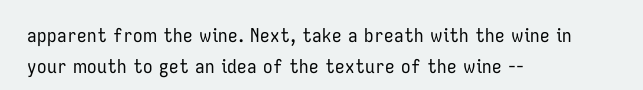apparent from the wine. Next, take a breath with the wine in your mouth to get an idea of the texture of the wine --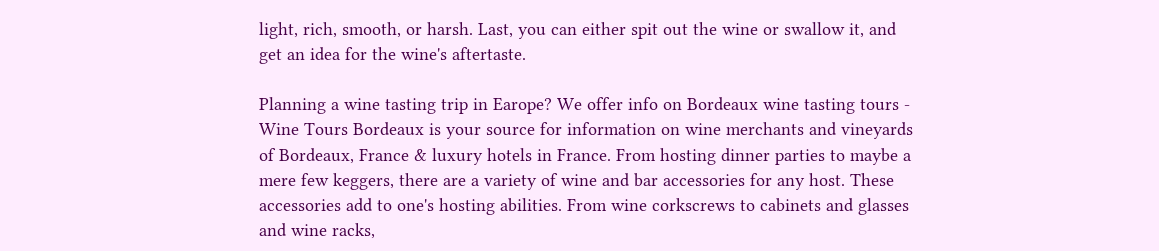light, rich, smooth, or harsh. Last, you can either spit out the wine or swallow it, and get an idea for the wine's aftertaste.

Planning a wine tasting trip in Earope? We offer info on Bordeaux wine tasting tours - Wine Tours Bordeaux is your source for information on wine merchants and vineyards of Bordeaux, France & luxury hotels in France. From hosting dinner parties to maybe a mere few keggers, there are a variety of wine and bar accessories for any host. These accessories add to one's hosting abilities. From wine corkscrews to cabinets and glasses and wine racks,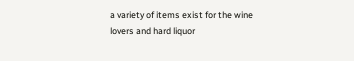a variety of items exist for the wine lovers and hard liquor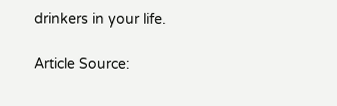drinkers in your life.

Article Source: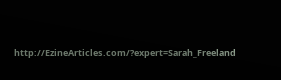http://EzineArticles.com/?expert=Sarah_Freeland